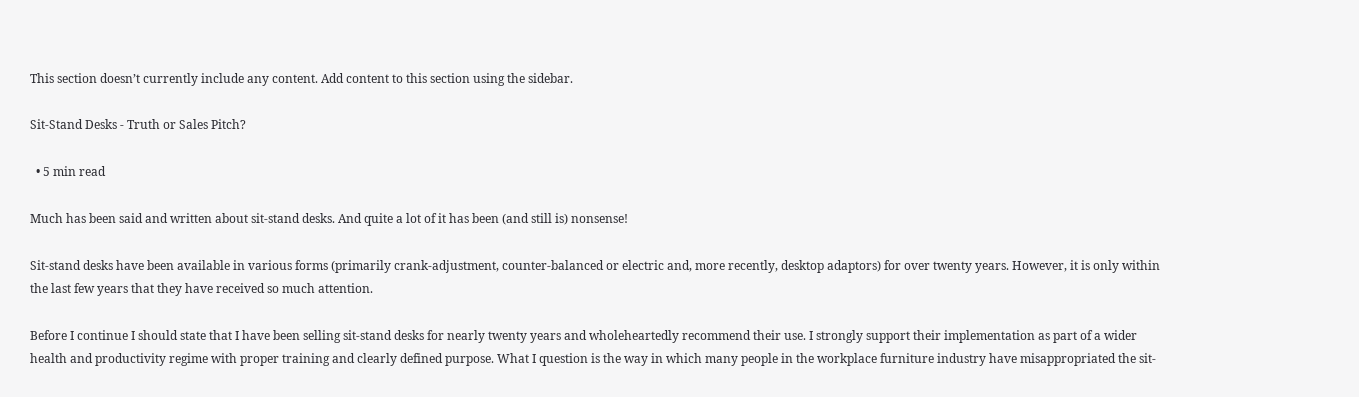This section doesn’t currently include any content. Add content to this section using the sidebar.

Sit-Stand Desks - Truth or Sales Pitch?

  • 5 min read

Much has been said and written about sit-stand desks. And quite a lot of it has been (and still is) nonsense!

Sit-stand desks have been available in various forms (primarily crank-adjustment, counter-balanced or electric and, more recently, desktop adaptors) for over twenty years. However, it is only within the last few years that they have received so much attention.

Before I continue I should state that I have been selling sit-stand desks for nearly twenty years and wholeheartedly recommend their use. I strongly support their implementation as part of a wider health and productivity regime with proper training and clearly defined purpose. What I question is the way in which many people in the workplace furniture industry have misappropriated the sit-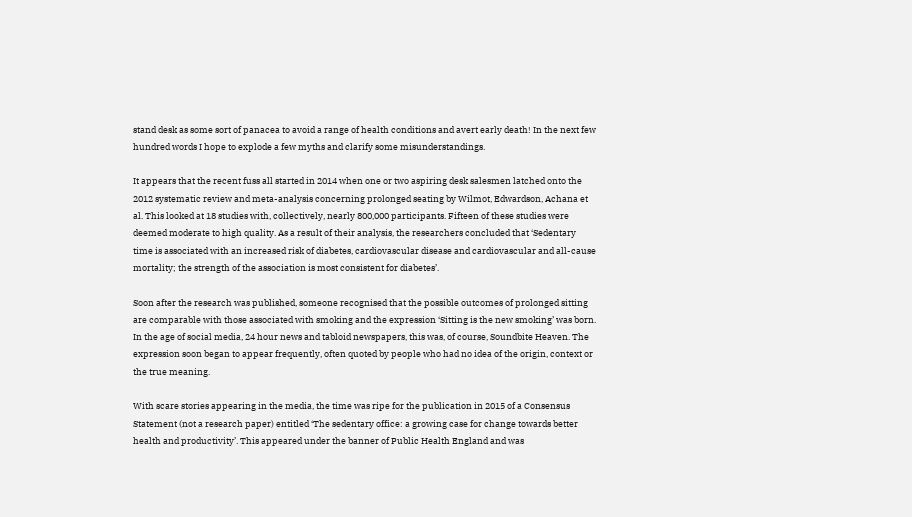stand desk as some sort of panacea to avoid a range of health conditions and avert early death! In the next few hundred words I hope to explode a few myths and clarify some misunderstandings.

It appears that the recent fuss all started in 2014 when one or two aspiring desk salesmen latched onto the 2012 systematic review and meta-analysis concerning prolonged seating by Wilmot, Edwardson, Achana et al. This looked at 18 studies with, collectively, nearly 800,000 participants. Fifteen of these studies were deemed moderate to high quality. As a result of their analysis, the researchers concluded that ‘Sedentary time is associated with an increased risk of diabetes, cardiovascular disease and cardiovascular and all-cause mortality; the strength of the association is most consistent for diabetes’.

Soon after the research was published, someone recognised that the possible outcomes of prolonged sitting are comparable with those associated with smoking and the expression ‘Sitting is the new smoking’ was born. In the age of social media, 24 hour news and tabloid newspapers, this was, of course, Soundbite Heaven. The expression soon began to appear frequently, often quoted by people who had no idea of the origin, context or the true meaning.

With scare stories appearing in the media, the time was ripe for the publication in 2015 of a Consensus Statement (not a research paper) entitled ‘The sedentary office: a growing case for change towards better health and productivity’. This appeared under the banner of Public Health England and was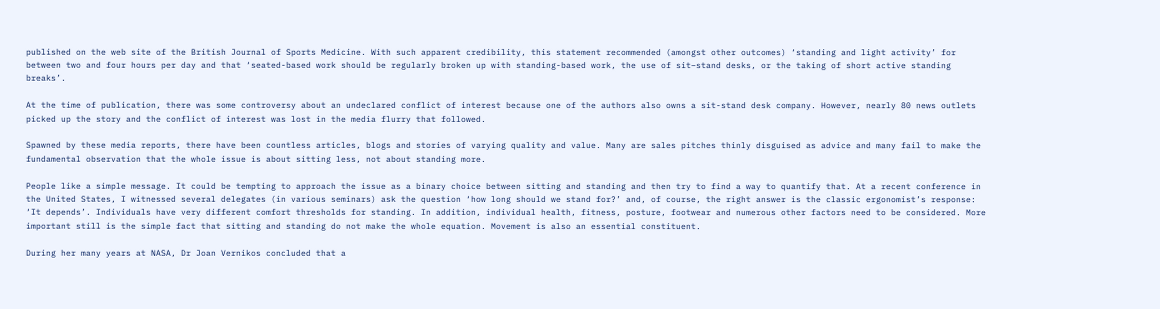published on the web site of the British Journal of Sports Medicine. With such apparent credibility, this statement recommended (amongst other outcomes) ‘standing and light activity’ for between two and four hours per day and that ‘seated-based work should be regularly broken up with standing-based work, the use of sit–stand desks, or the taking of short active standing breaks’.

At the time of publication, there was some controversy about an undeclared conflict of interest because one of the authors also owns a sit-stand desk company. However, nearly 80 news outlets picked up the story and the conflict of interest was lost in the media flurry that followed.

Spawned by these media reports, there have been countless articles, blogs and stories of varying quality and value. Many are sales pitches thinly disguised as advice and many fail to make the fundamental observation that the whole issue is about sitting less, not about standing more.

People like a simple message. It could be tempting to approach the issue as a binary choice between sitting and standing and then try to find a way to quantify that. At a recent conference in the United States, I witnessed several delegates (in various seminars) ask the question ‘how long should we stand for?’ and, of course, the right answer is the classic ergonomist’s response: ‘It depends’. Individuals have very different comfort thresholds for standing. In addition, individual health, fitness, posture, footwear and numerous other factors need to be considered. More important still is the simple fact that sitting and standing do not make the whole equation. Movement is also an essential constituent.

During her many years at NASA, Dr Joan Vernikos concluded that a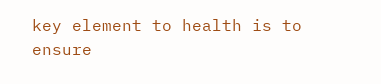key element to health is to ensure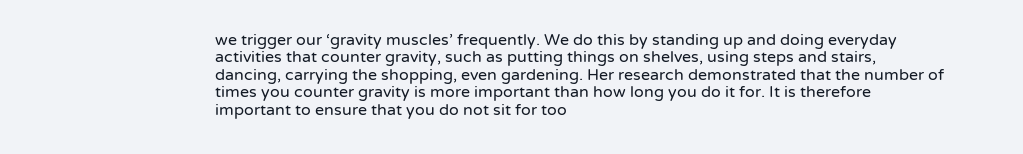we trigger our ‘gravity muscles’ frequently. We do this by standing up and doing everyday activities that counter gravity, such as putting things on shelves, using steps and stairs, dancing, carrying the shopping, even gardening. Her research demonstrated that the number of times you counter gravity is more important than how long you do it for. It is therefore important to ensure that you do not sit for too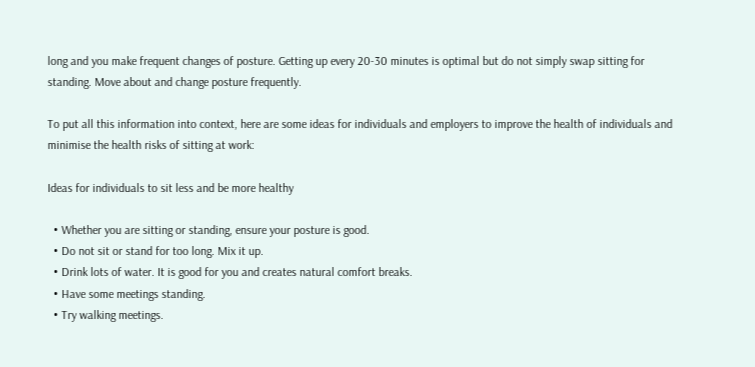long and you make frequent changes of posture. Getting up every 20-30 minutes is optimal but do not simply swap sitting for standing. Move about and change posture frequently.

To put all this information into context, here are some ideas for individuals and employers to improve the health of individuals and minimise the health risks of sitting at work:

Ideas for individuals to sit less and be more healthy

  • Whether you are sitting or standing, ensure your posture is good.
  • Do not sit or stand for too long. Mix it up.
  • Drink lots of water. It is good for you and creates natural comfort breaks.
  • Have some meetings standing.
  • Try walking meetings.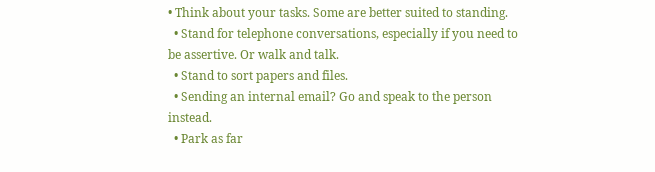• Think about your tasks. Some are better suited to standing.
  • Stand for telephone conversations, especially if you need to be assertive. Or walk and talk.
  • Stand to sort papers and files.
  • Sending an internal email? Go and speak to the person instead.
  • Park as far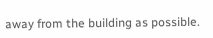away from the building as possible.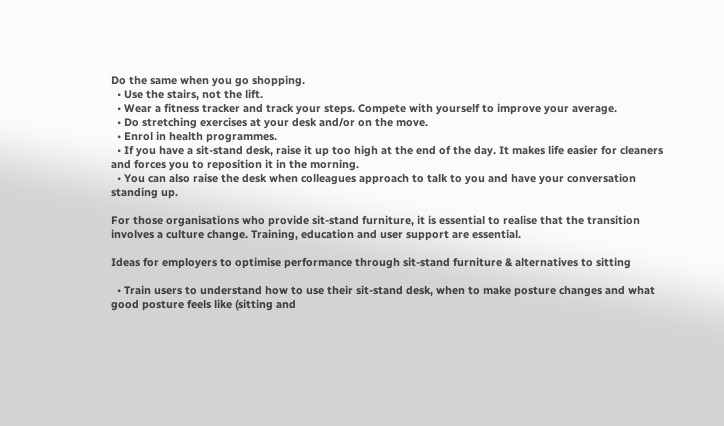Do the same when you go shopping.
  • Use the stairs, not the lift.
  • Wear a fitness tracker and track your steps. Compete with yourself to improve your average.
  • Do stretching exercises at your desk and/or on the move.
  • Enrol in health programmes.
  • If you have a sit-stand desk, raise it up too high at the end of the day. It makes life easier for cleaners and forces you to reposition it in the morning.
  • You can also raise the desk when colleagues approach to talk to you and have your conversation standing up.

For those organisations who provide sit-stand furniture, it is essential to realise that the transition involves a culture change. Training, education and user support are essential.

Ideas for employers to optimise performance through sit-stand furniture & alternatives to sitting

  • Train users to understand how to use their sit-stand desk, when to make posture changes and what good posture feels like (sitting and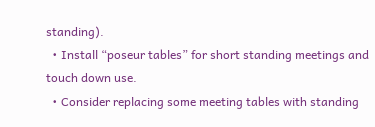standing).
  • Install “poseur tables” for short standing meetings and touch down use.
  • Consider replacing some meeting tables with standing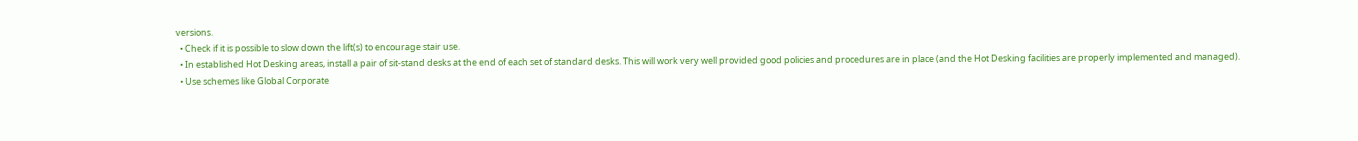versions.
  • Check if it is possible to slow down the lift(s) to encourage stair use.
  • In established Hot Desking areas, install a pair of sit-stand desks at the end of each set of standard desks. This will work very well provided good policies and procedures are in place (and the Hot Desking facilities are properly implemented and managed).
  • Use schemes like Global Corporate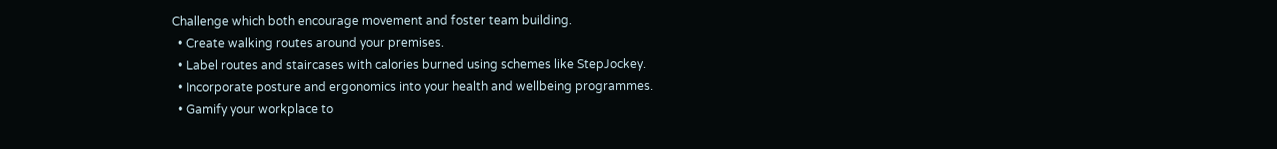Challenge which both encourage movement and foster team building.
  • Create walking routes around your premises.
  • Label routes and staircases with calories burned using schemes like StepJockey.
  • Incorporate posture and ergonomics into your health and wellbeing programmes.
  • Gamify your workplace to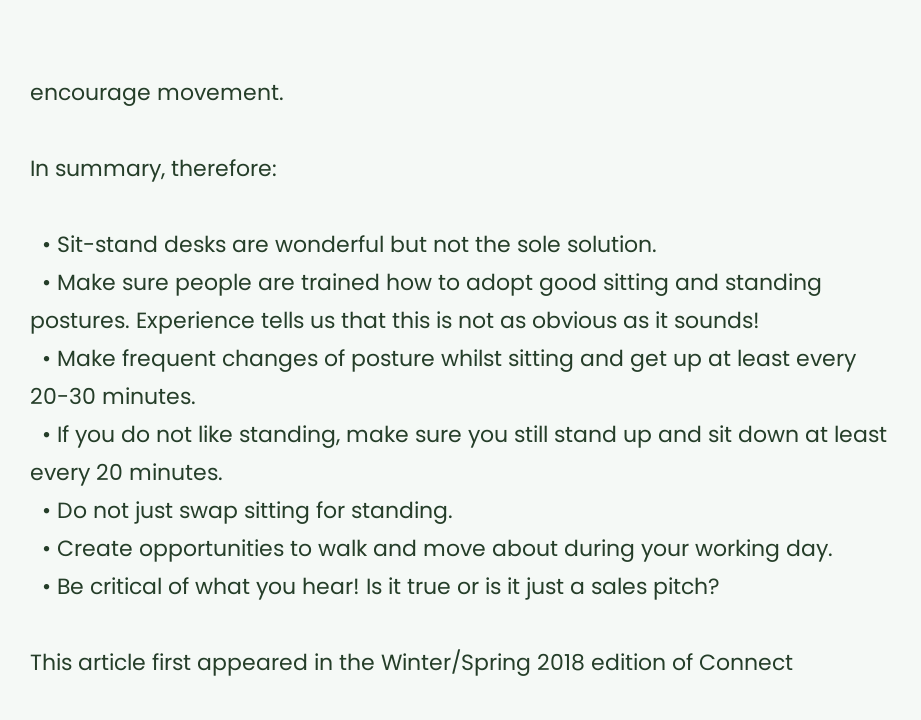encourage movement.

In summary, therefore:

  • Sit-stand desks are wonderful but not the sole solution.
  • Make sure people are trained how to adopt good sitting and standing postures. Experience tells us that this is not as obvious as it sounds!
  • Make frequent changes of posture whilst sitting and get up at least every 20-30 minutes.
  • If you do not like standing, make sure you still stand up and sit down at least every 20 minutes.
  • Do not just swap sitting for standing.
  • Create opportunities to walk and move about during your working day.
  • Be critical of what you hear! Is it true or is it just a sales pitch?

This article first appeared in the Winter/Spring 2018 edition of Connect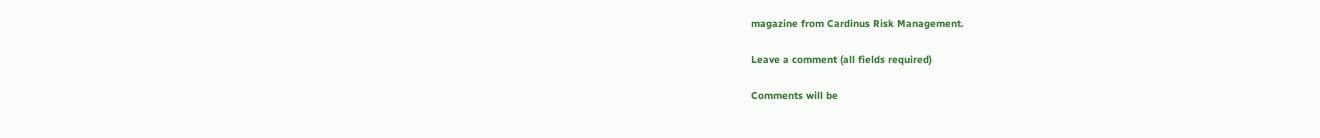magazine from Cardinus Risk Management.

Leave a comment (all fields required)

Comments will be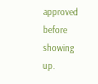approved before showing up.